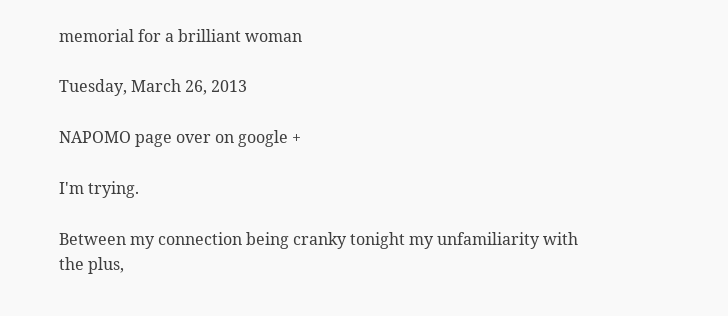memorial for a brilliant woman

Tuesday, March 26, 2013

NAPOMO page over on google +

I'm trying.

Between my connection being cranky tonight my unfamiliarity with the plus,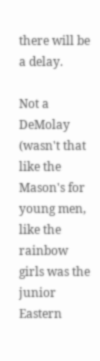there will be a delay.

Not a DeMolay (wasn't that like the Mason's for young men, like the rainbow girls was the junior Eastern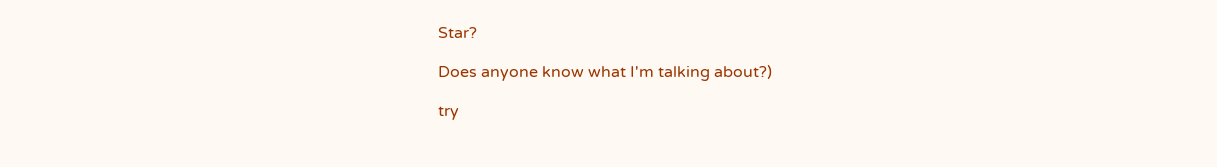Star?

Does anyone know what I'm talking about?)

try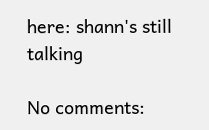here: shann's still talking

No comments: